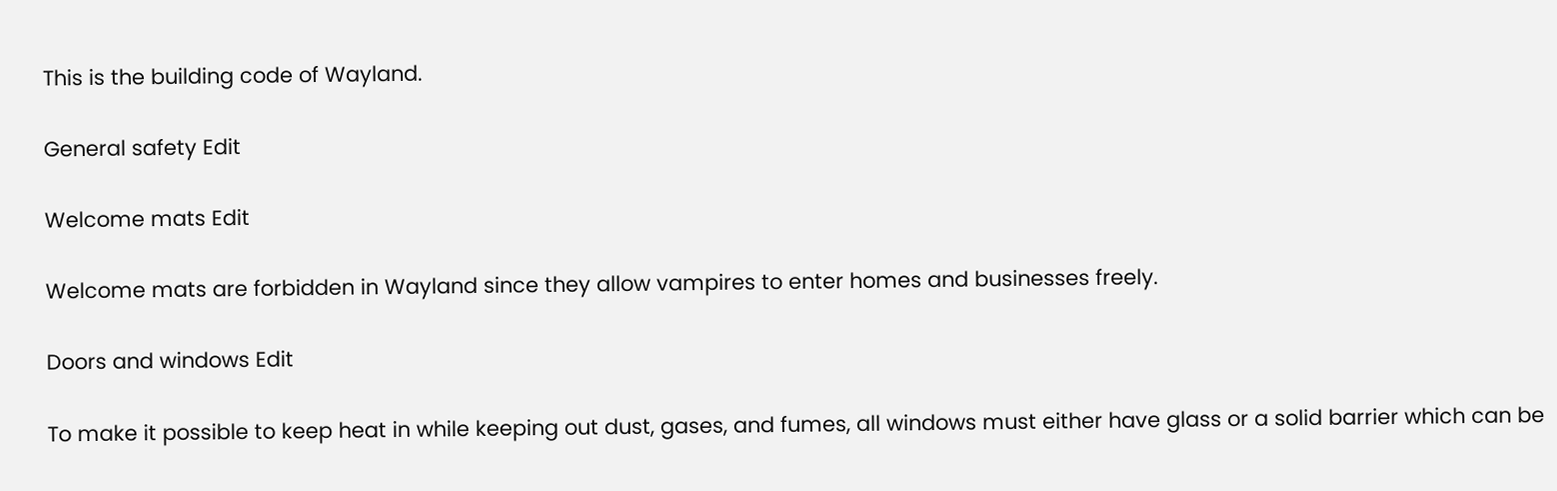This is the building code of Wayland.

General safety Edit

Welcome mats Edit

Welcome mats are forbidden in Wayland since they allow vampires to enter homes and businesses freely.

Doors and windows Edit

To make it possible to keep heat in while keeping out dust, gases, and fumes, all windows must either have glass or a solid barrier which can be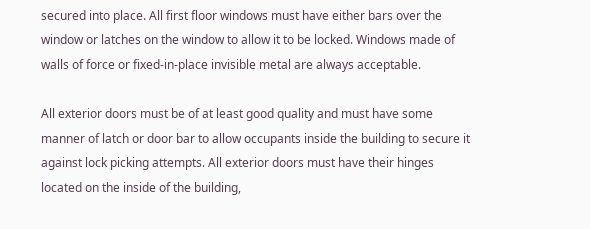secured into place. All first floor windows must have either bars over the window or latches on the window to allow it to be locked. Windows made of walls of force or fixed-in-place invisible metal are always acceptable.

All exterior doors must be of at least good quality and must have some manner of latch or door bar to allow occupants inside the building to secure it against lock picking attempts. All exterior doors must have their hinges located on the inside of the building,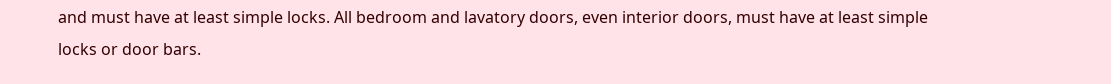and must have at least simple locks. All bedroom and lavatory doors, even interior doors, must have at least simple locks or door bars.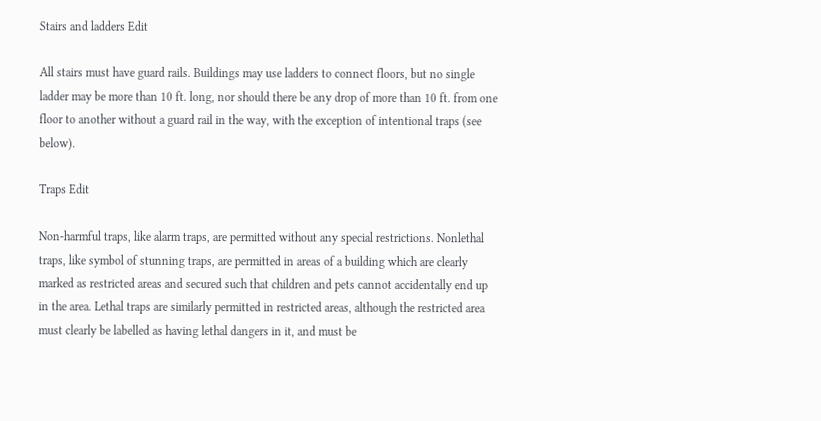Stairs and ladders Edit

All stairs must have guard rails. Buildings may use ladders to connect floors, but no single ladder may be more than 10 ft. long, nor should there be any drop of more than 10 ft. from one floor to another without a guard rail in the way, with the exception of intentional traps (see below).

Traps Edit

Non-harmful traps, like alarm traps, are permitted without any special restrictions. Nonlethal traps, like symbol of stunning traps, are permitted in areas of a building which are clearly marked as restricted areas and secured such that children and pets cannot accidentally end up in the area. Lethal traps are similarly permitted in restricted areas, although the restricted area must clearly be labelled as having lethal dangers in it, and must be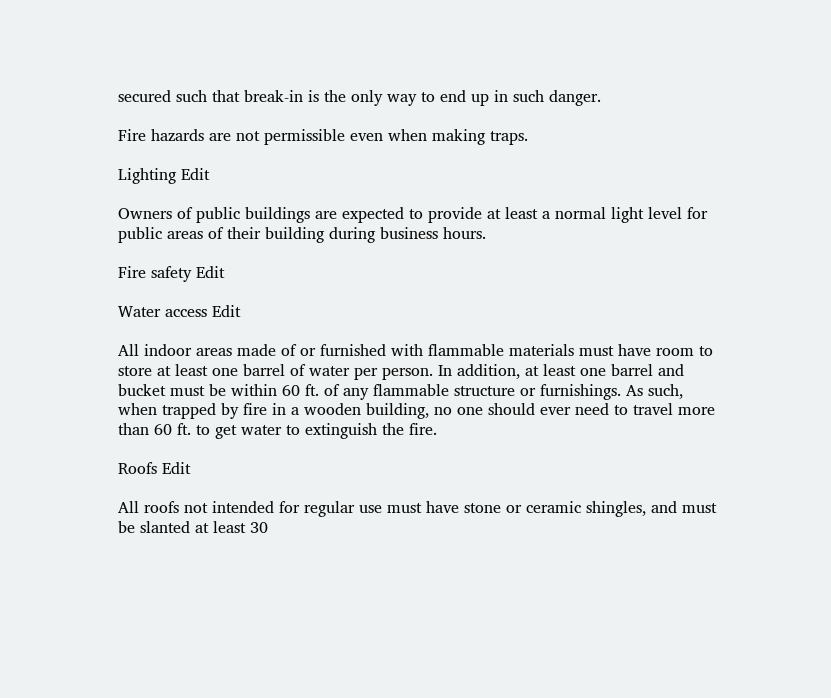secured such that break-in is the only way to end up in such danger.

Fire hazards are not permissible even when making traps.

Lighting Edit

Owners of public buildings are expected to provide at least a normal light level for public areas of their building during business hours.

Fire safety Edit

Water access Edit

All indoor areas made of or furnished with flammable materials must have room to store at least one barrel of water per person. In addition, at least one barrel and bucket must be within 60 ft. of any flammable structure or furnishings. As such, when trapped by fire in a wooden building, no one should ever need to travel more than 60 ft. to get water to extinguish the fire.

Roofs Edit

All roofs not intended for regular use must have stone or ceramic shingles, and must be slanted at least 30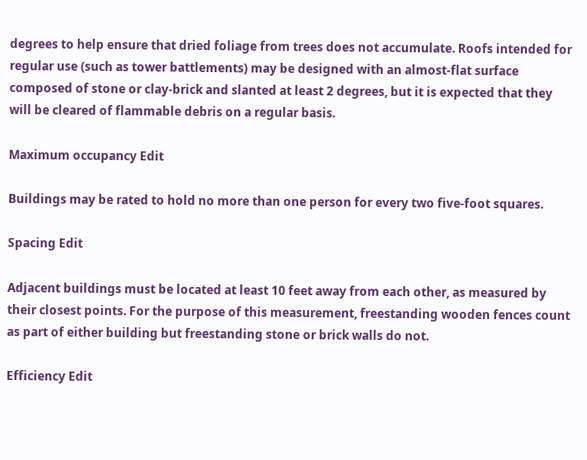degrees to help ensure that dried foliage from trees does not accumulate. Roofs intended for regular use (such as tower battlements) may be designed with an almost-flat surface composed of stone or clay-brick and slanted at least 2 degrees, but it is expected that they will be cleared of flammable debris on a regular basis.

Maximum occupancy Edit

Buildings may be rated to hold no more than one person for every two five-foot squares.

Spacing Edit

Adjacent buildings must be located at least 10 feet away from each other, as measured by their closest points. For the purpose of this measurement, freestanding wooden fences count as part of either building but freestanding stone or brick walls do not.

Efficiency Edit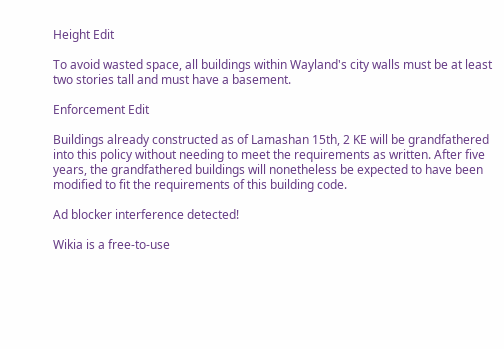Height Edit

To avoid wasted space, all buildings within Wayland's city walls must be at least two stories tall and must have a basement.

Enforcement Edit

Buildings already constructed as of Lamashan 15th, 2 KE will be grandfathered into this policy without needing to meet the requirements as written. After five years, the grandfathered buildings will nonetheless be expected to have been modified to fit the requirements of this building code.

Ad blocker interference detected!

Wikia is a free-to-use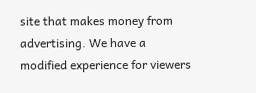site that makes money from advertising. We have a modified experience for viewers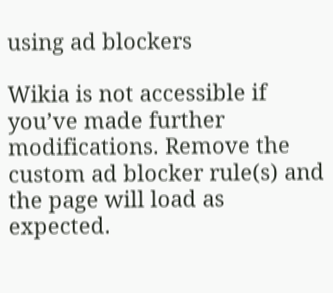using ad blockers

Wikia is not accessible if you’ve made further modifications. Remove the custom ad blocker rule(s) and the page will load as expected.